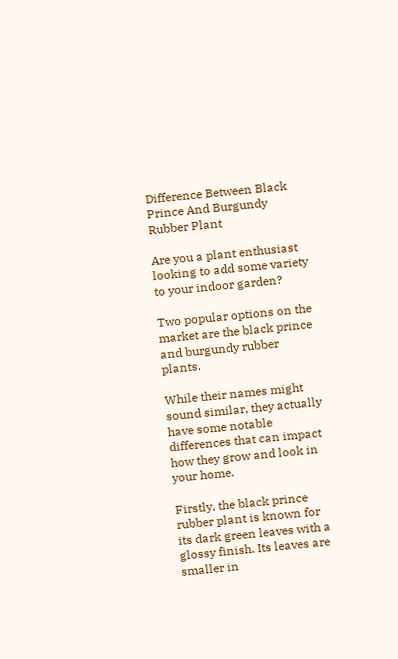Difference Between Black Prince And Burgundy Rubber Plant

Are you a plant enthusiast looking to add some variety to your indoor garden?

Two popular options on the market are the black prince and burgundy rubber plants.

While their names might sound similar, they actually have some notable differences that can impact how they grow and look in your home.

Firstly, the black prince rubber plant is known for its dark green leaves with a glossy finish. Its leaves are smaller in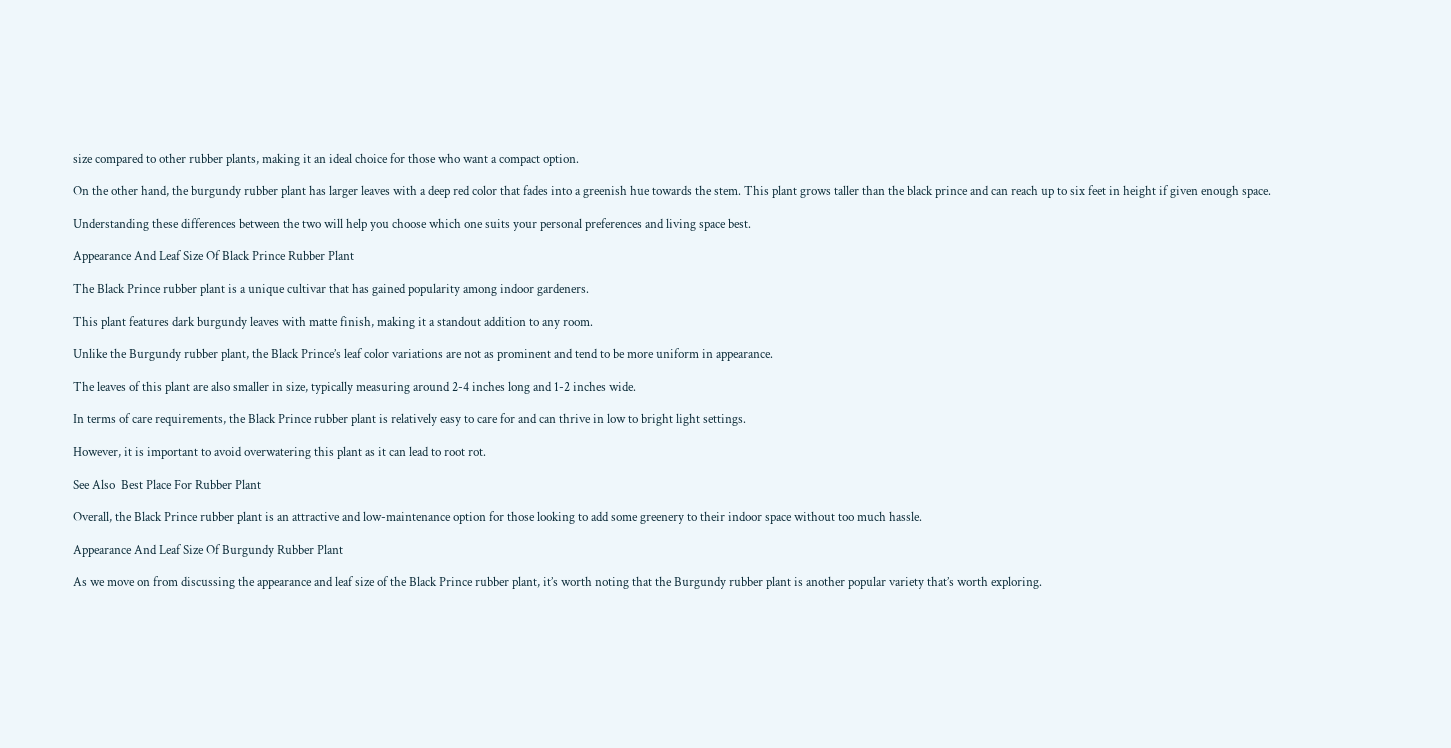size compared to other rubber plants, making it an ideal choice for those who want a compact option.

On the other hand, the burgundy rubber plant has larger leaves with a deep red color that fades into a greenish hue towards the stem. This plant grows taller than the black prince and can reach up to six feet in height if given enough space.

Understanding these differences between the two will help you choose which one suits your personal preferences and living space best.

Appearance And Leaf Size Of Black Prince Rubber Plant

The Black Prince rubber plant is a unique cultivar that has gained popularity among indoor gardeners.

This plant features dark burgundy leaves with matte finish, making it a standout addition to any room.

Unlike the Burgundy rubber plant, the Black Prince’s leaf color variations are not as prominent and tend to be more uniform in appearance.

The leaves of this plant are also smaller in size, typically measuring around 2-4 inches long and 1-2 inches wide.

In terms of care requirements, the Black Prince rubber plant is relatively easy to care for and can thrive in low to bright light settings.

However, it is important to avoid overwatering this plant as it can lead to root rot.

See Also  Best Place For Rubber Plant

Overall, the Black Prince rubber plant is an attractive and low-maintenance option for those looking to add some greenery to their indoor space without too much hassle.

Appearance And Leaf Size Of Burgundy Rubber Plant

As we move on from discussing the appearance and leaf size of the Black Prince rubber plant, it’s worth noting that the Burgundy rubber plant is another popular variety that’s worth exploring.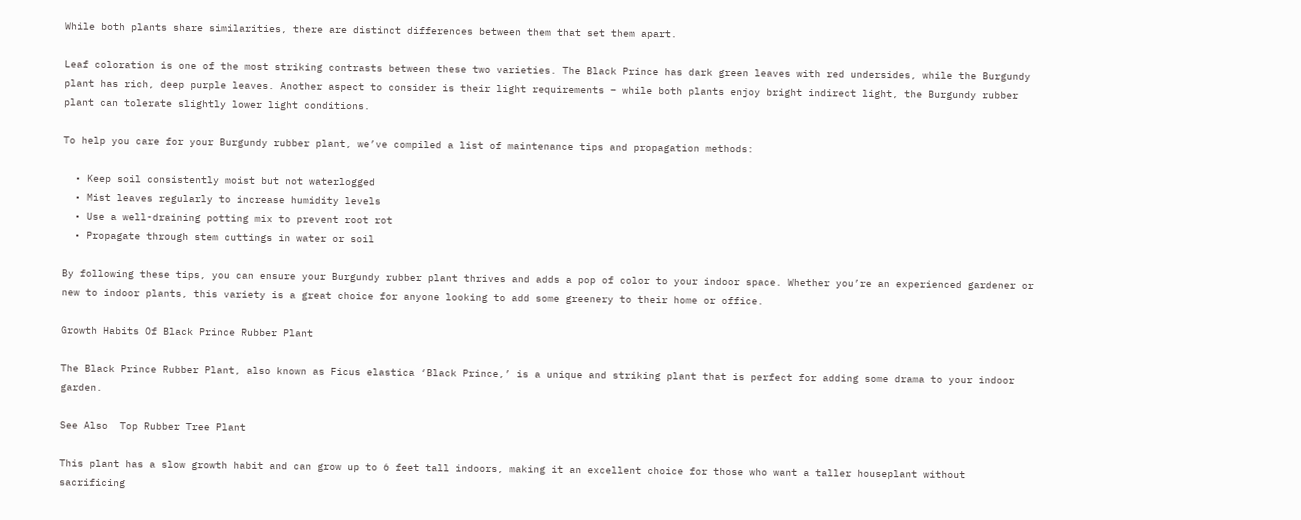While both plants share similarities, there are distinct differences between them that set them apart.

Leaf coloration is one of the most striking contrasts between these two varieties. The Black Prince has dark green leaves with red undersides, while the Burgundy plant has rich, deep purple leaves. Another aspect to consider is their light requirements – while both plants enjoy bright indirect light, the Burgundy rubber plant can tolerate slightly lower light conditions.

To help you care for your Burgundy rubber plant, we’ve compiled a list of maintenance tips and propagation methods:

  • Keep soil consistently moist but not waterlogged
  • Mist leaves regularly to increase humidity levels
  • Use a well-draining potting mix to prevent root rot
  • Propagate through stem cuttings in water or soil

By following these tips, you can ensure your Burgundy rubber plant thrives and adds a pop of color to your indoor space. Whether you’re an experienced gardener or new to indoor plants, this variety is a great choice for anyone looking to add some greenery to their home or office.

Growth Habits Of Black Prince Rubber Plant

The Black Prince Rubber Plant, also known as Ficus elastica ‘Black Prince,’ is a unique and striking plant that is perfect for adding some drama to your indoor garden.

See Also  Top Rubber Tree Plant

This plant has a slow growth habit and can grow up to 6 feet tall indoors, making it an excellent choice for those who want a taller houseplant without sacrificing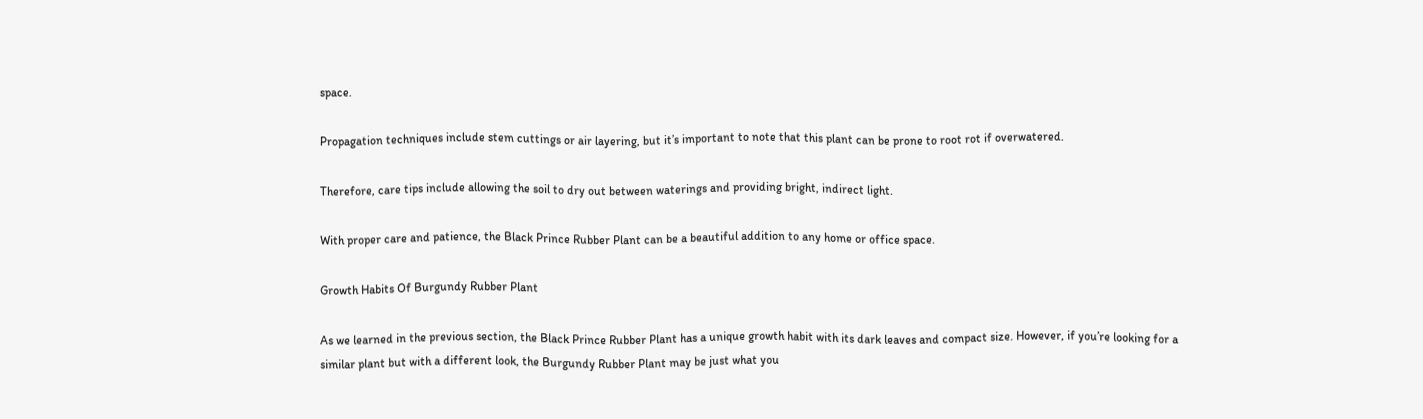space.

Propagation techniques include stem cuttings or air layering, but it’s important to note that this plant can be prone to root rot if overwatered.

Therefore, care tips include allowing the soil to dry out between waterings and providing bright, indirect light.

With proper care and patience, the Black Prince Rubber Plant can be a beautiful addition to any home or office space.

Growth Habits Of Burgundy Rubber Plant

As we learned in the previous section, the Black Prince Rubber Plant has a unique growth habit with its dark leaves and compact size. However, if you’re looking for a similar plant but with a different look, the Burgundy Rubber Plant may be just what you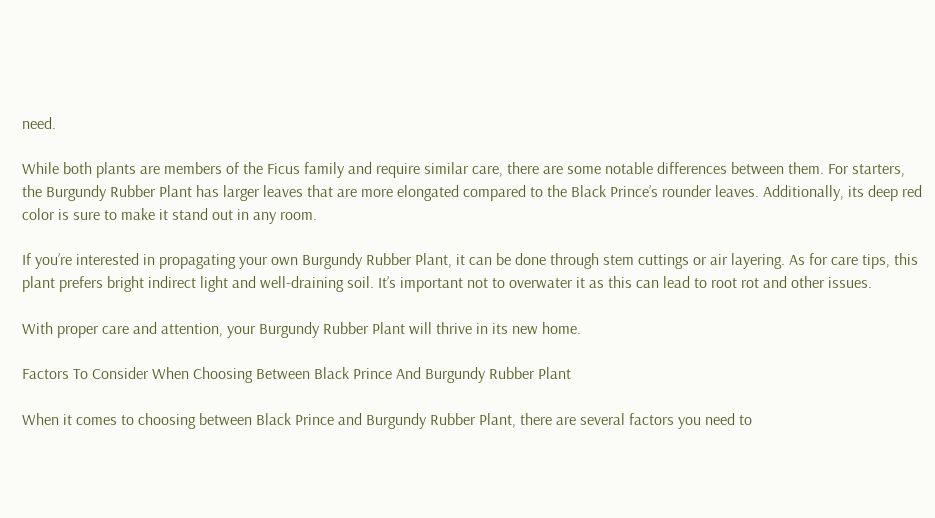need.

While both plants are members of the Ficus family and require similar care, there are some notable differences between them. For starters, the Burgundy Rubber Plant has larger leaves that are more elongated compared to the Black Prince’s rounder leaves. Additionally, its deep red color is sure to make it stand out in any room.

If you’re interested in propagating your own Burgundy Rubber Plant, it can be done through stem cuttings or air layering. As for care tips, this plant prefers bright indirect light and well-draining soil. It’s important not to overwater it as this can lead to root rot and other issues.

With proper care and attention, your Burgundy Rubber Plant will thrive in its new home.

Factors To Consider When Choosing Between Black Prince And Burgundy Rubber Plant

When it comes to choosing between Black Prince and Burgundy Rubber Plant, there are several factors you need to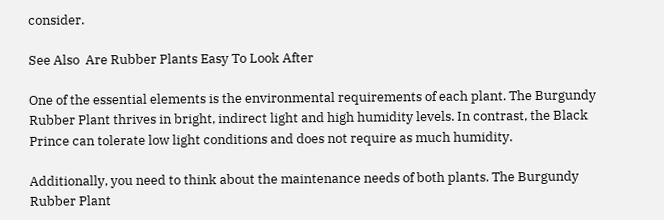consider.

See Also  Are Rubber Plants Easy To Look After

One of the essential elements is the environmental requirements of each plant. The Burgundy Rubber Plant thrives in bright, indirect light and high humidity levels. In contrast, the Black Prince can tolerate low light conditions and does not require as much humidity.

Additionally, you need to think about the maintenance needs of both plants. The Burgundy Rubber Plant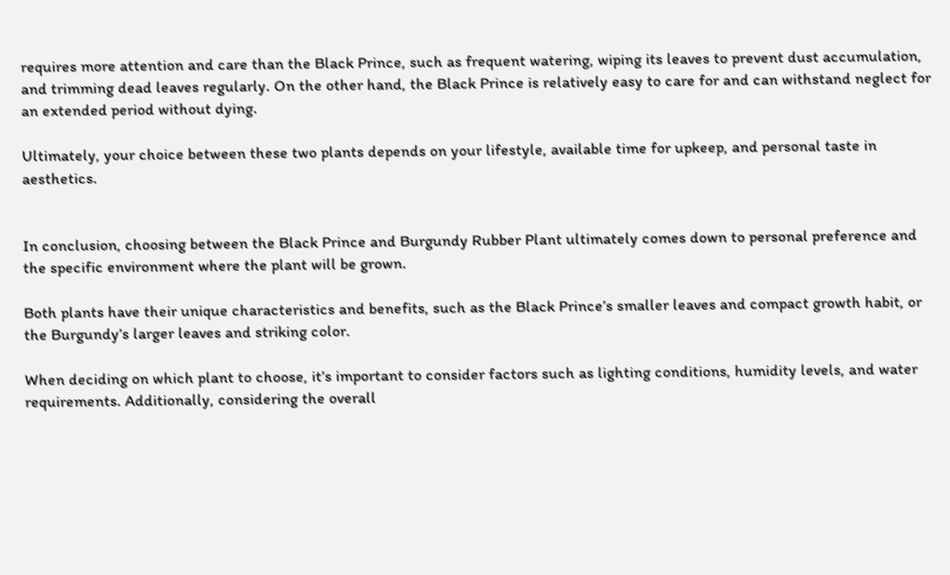requires more attention and care than the Black Prince, such as frequent watering, wiping its leaves to prevent dust accumulation, and trimming dead leaves regularly. On the other hand, the Black Prince is relatively easy to care for and can withstand neglect for an extended period without dying.

Ultimately, your choice between these two plants depends on your lifestyle, available time for upkeep, and personal taste in aesthetics.


In conclusion, choosing between the Black Prince and Burgundy Rubber Plant ultimately comes down to personal preference and the specific environment where the plant will be grown.

Both plants have their unique characteristics and benefits, such as the Black Prince’s smaller leaves and compact growth habit, or the Burgundy’s larger leaves and striking color.

When deciding on which plant to choose, it’s important to consider factors such as lighting conditions, humidity levels, and water requirements. Additionally, considering the overall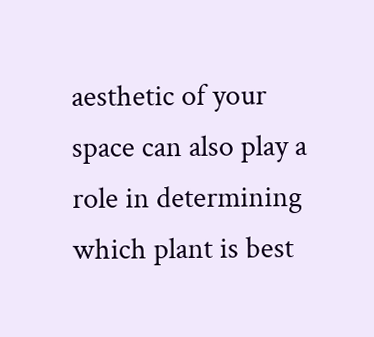aesthetic of your space can also play a role in determining which plant is best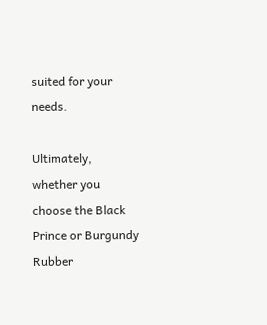suited for your needs.

Ultimately, whether you choose the Black Prince or Burgundy Rubber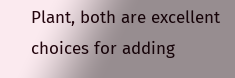Plant, both are excellent choices for adding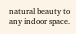natural beauty to any indoor space.